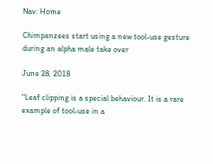Nav: Home

Chimpanzees start using a new tool-use gesture during an alpha male take over

June 28, 2018

"Leaf clipping is a special behaviour. It is a rare example of tool-use in a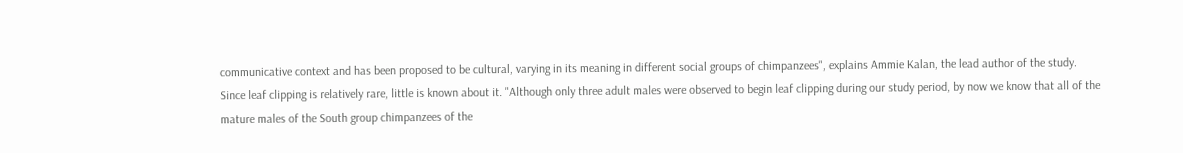communicative context and has been proposed to be cultural, varying in its meaning in different social groups of chimpanzees", explains Ammie Kalan, the lead author of the study. Since leaf clipping is relatively rare, little is known about it. "Although only three adult males were observed to begin leaf clipping during our study period, by now we know that all of the mature males of the South group chimpanzees of the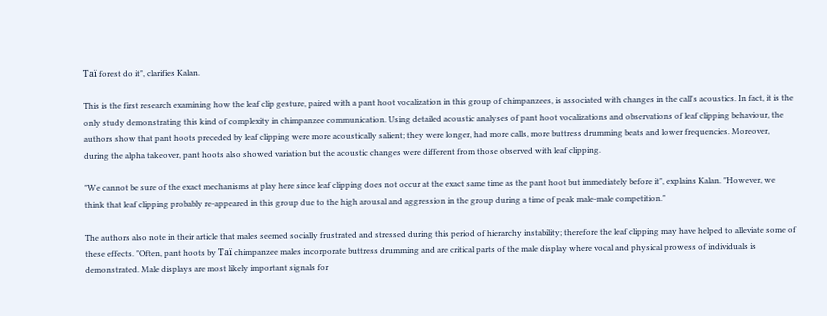Taï forest do it", clarifies Kalan.

This is the first research examining how the leaf clip gesture, paired with a pant hoot vocalization in this group of chimpanzees, is associated with changes in the call's acoustics. In fact, it is the only study demonstrating this kind of complexity in chimpanzee communication. Using detailed acoustic analyses of pant hoot vocalizations and observations of leaf clipping behaviour, the authors show that pant hoots preceded by leaf clipping were more acoustically salient; they were longer, had more calls, more buttress drumming beats and lower frequencies. Moreover, during the alpha takeover, pant hoots also showed variation but the acoustic changes were different from those observed with leaf clipping.

"We cannot be sure of the exact mechanisms at play here since leaf clipping does not occur at the exact same time as the pant hoot but immediately before it", explains Kalan. "However, we think that leaf clipping probably re-appeared in this group due to the high arousal and aggression in the group during a time of peak male-male competition."

The authors also note in their article that males seemed socially frustrated and stressed during this period of hierarchy instability; therefore the leaf clipping may have helped to alleviate some of these effects. "Often, pant hoots by Taï chimpanzee males incorporate buttress drumming and are critical parts of the male display where vocal and physical prowess of individuals is demonstrated. Male displays are most likely important signals for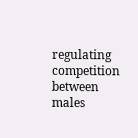regulating competition between males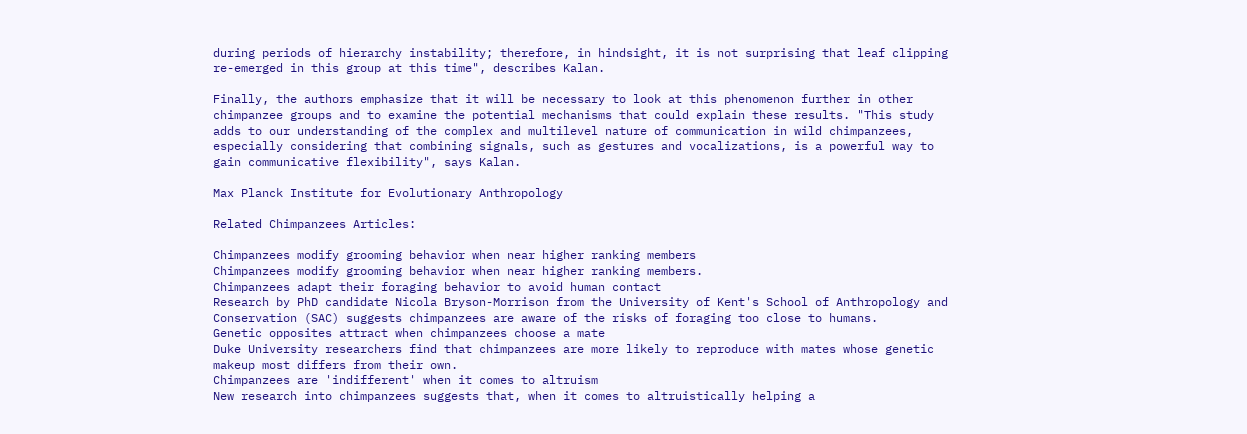during periods of hierarchy instability; therefore, in hindsight, it is not surprising that leaf clipping re-emerged in this group at this time", describes Kalan.

Finally, the authors emphasize that it will be necessary to look at this phenomenon further in other chimpanzee groups and to examine the potential mechanisms that could explain these results. "This study adds to our understanding of the complex and multilevel nature of communication in wild chimpanzees, especially considering that combining signals, such as gestures and vocalizations, is a powerful way to gain communicative flexibility", says Kalan.

Max Planck Institute for Evolutionary Anthropology

Related Chimpanzees Articles:

Chimpanzees modify grooming behavior when near higher ranking members
Chimpanzees modify grooming behavior when near higher ranking members.
Chimpanzees adapt their foraging behavior to avoid human contact
Research by PhD candidate Nicola Bryson-Morrison from the University of Kent's School of Anthropology and Conservation (SAC) suggests chimpanzees are aware of the risks of foraging too close to humans.
Genetic opposites attract when chimpanzees choose a mate
Duke University researchers find that chimpanzees are more likely to reproduce with mates whose genetic makeup most differs from their own.
Chimpanzees are 'indifferent' when it comes to altruism
New research into chimpanzees suggests that, when it comes to altruistically helping a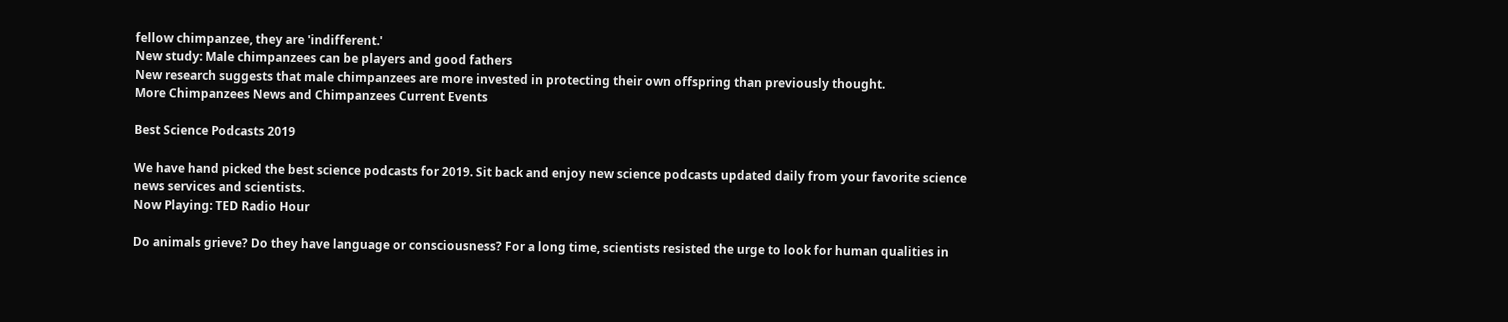fellow chimpanzee, they are 'indifferent.'
New study: Male chimpanzees can be players and good fathers
New research suggests that male chimpanzees are more invested in protecting their own offspring than previously thought.
More Chimpanzees News and Chimpanzees Current Events

Best Science Podcasts 2019

We have hand picked the best science podcasts for 2019. Sit back and enjoy new science podcasts updated daily from your favorite science news services and scientists.
Now Playing: TED Radio Hour

Do animals grieve? Do they have language or consciousness? For a long time, scientists resisted the urge to look for human qualities in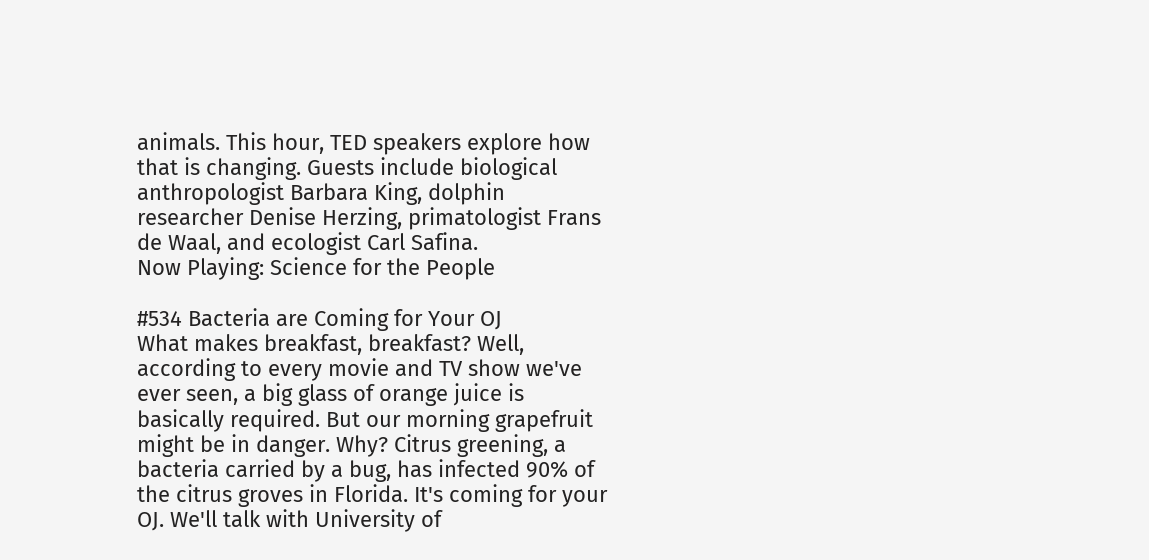animals. This hour, TED speakers explore how that is changing. Guests include biological anthropologist Barbara King, dolphin researcher Denise Herzing, primatologist Frans de Waal, and ecologist Carl Safina.
Now Playing: Science for the People

#534 Bacteria are Coming for Your OJ
What makes breakfast, breakfast? Well, according to every movie and TV show we've ever seen, a big glass of orange juice is basically required. But our morning grapefruit might be in danger. Why? Citrus greening, a bacteria carried by a bug, has infected 90% of the citrus groves in Florida. It's coming for your OJ. We'll talk with University of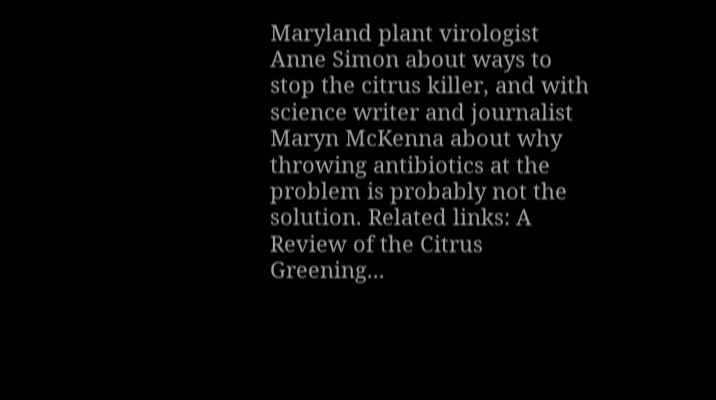Maryland plant virologist Anne Simon about ways to stop the citrus killer, and with science writer and journalist Maryn McKenna about why throwing antibiotics at the problem is probably not the solution. Related links: A Review of the Citrus Greening...